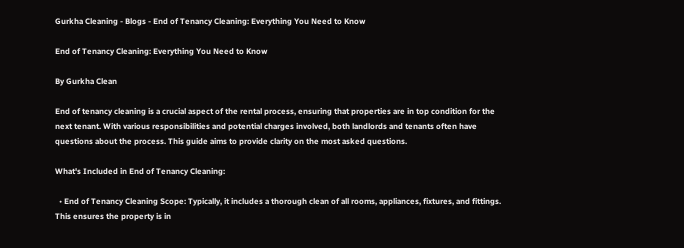Gurkha Cleaning - Blogs - End of Tenancy Cleaning: Everything You Need to Know

End of Tenancy Cleaning: Everything You Need to Know

By Gurkha Clean

End of tenancy cleaning is a crucial aspect of the rental process, ensuring that properties are in top condition for the next tenant. With various responsibilities and potential charges involved, both landlords and tenants often have questions about the process. This guide aims to provide clarity on the most asked questions.

What's Included in End of Tenancy Cleaning:

  • End of Tenancy Cleaning Scope: Typically, it includes a thorough clean of all rooms, appliances, fixtures, and fittings. This ensures the property is in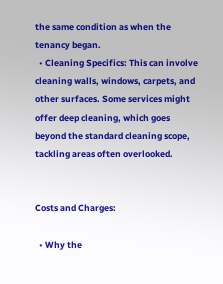the same condition as when the tenancy began.
  • Cleaning Specifics: This can involve cleaning walls, windows, carpets, and other surfaces. Some services might offer deep cleaning, which goes beyond the standard cleaning scope, tackling areas often overlooked.


Costs and Charges:

  • Why the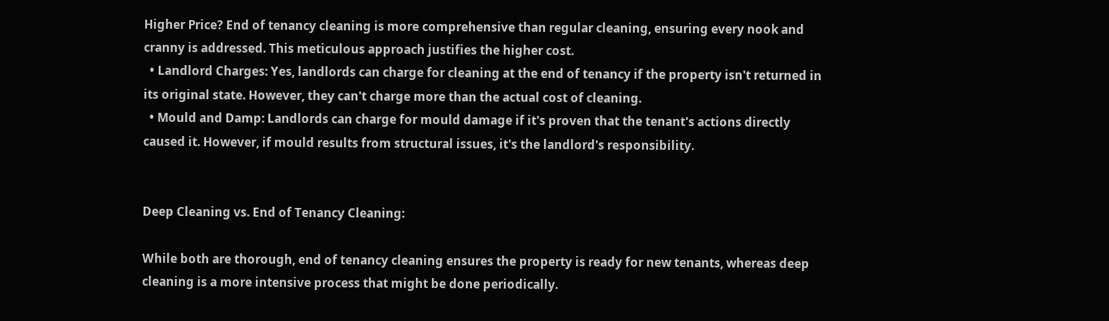Higher Price? End of tenancy cleaning is more comprehensive than regular cleaning, ensuring every nook and cranny is addressed. This meticulous approach justifies the higher cost.
  • Landlord Charges: Yes, landlords can charge for cleaning at the end of tenancy if the property isn't returned in its original state. However, they can't charge more than the actual cost of cleaning.
  • Mould and Damp: Landlords can charge for mould damage if it's proven that the tenant's actions directly caused it. However, if mould results from structural issues, it's the landlord's responsibility.


Deep Cleaning vs. End of Tenancy Cleaning:

While both are thorough, end of tenancy cleaning ensures the property is ready for new tenants, whereas deep cleaning is a more intensive process that might be done periodically.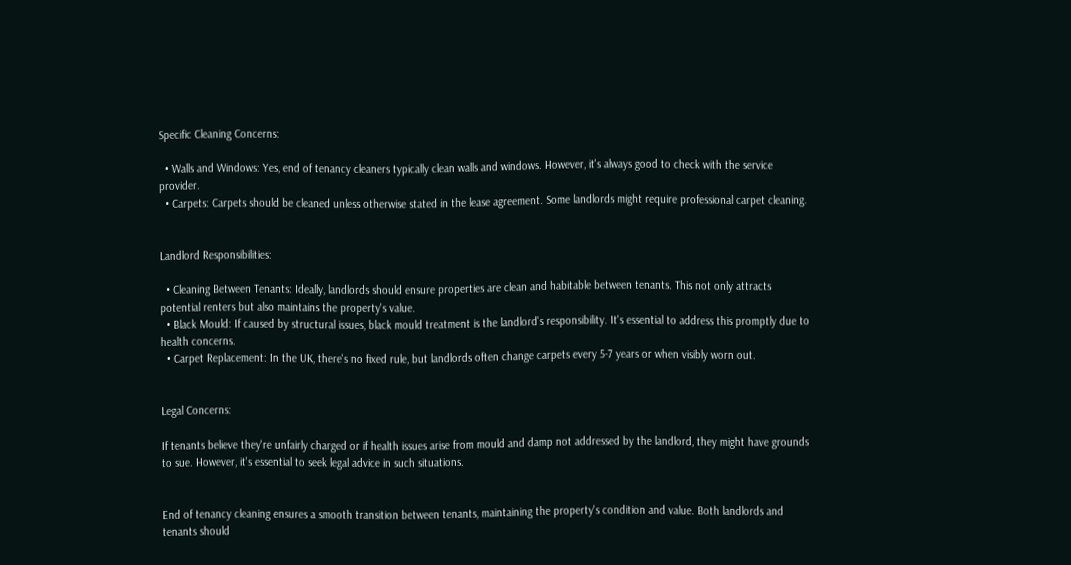Specific Cleaning Concerns:

  • Walls and Windows: Yes, end of tenancy cleaners typically clean walls and windows. However, it's always good to check with the service provider.
  • Carpets: Carpets should be cleaned unless otherwise stated in the lease agreement. Some landlords might require professional carpet cleaning.


Landlord Responsibilities:

  • Cleaning Between Tenants: Ideally, landlords should ensure properties are clean and habitable between tenants. This not only attracts potential renters but also maintains the property's value.
  • Black Mould: If caused by structural issues, black mould treatment is the landlord's responsibility. It's essential to address this promptly due to health concerns.
  • Carpet Replacement: In the UK, there's no fixed rule, but landlords often change carpets every 5-7 years or when visibly worn out.


Legal Concerns:

If tenants believe they're unfairly charged or if health issues arise from mould and damp not addressed by the landlord, they might have grounds to sue. However, it's essential to seek legal advice in such situations.


End of tenancy cleaning ensures a smooth transition between tenants, maintaining the property's condition and value. Both landlords and tenants should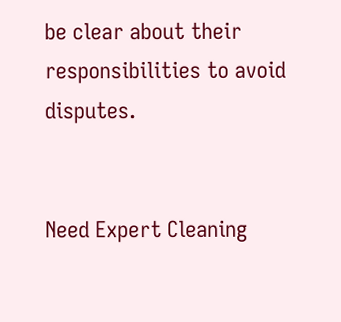be clear about their responsibilities to avoid disputes.


Need Expert Cleaning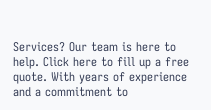Services? Our team is here to help. Click here to fill up a free quote. With years of experience and a commitment to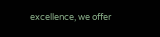excellence, we offer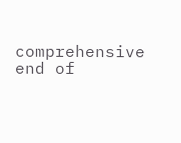comprehensive end of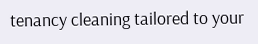tenancy cleaning tailored to your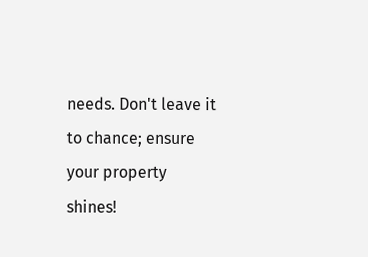needs. Don't leave it to chance; ensure your property shines!